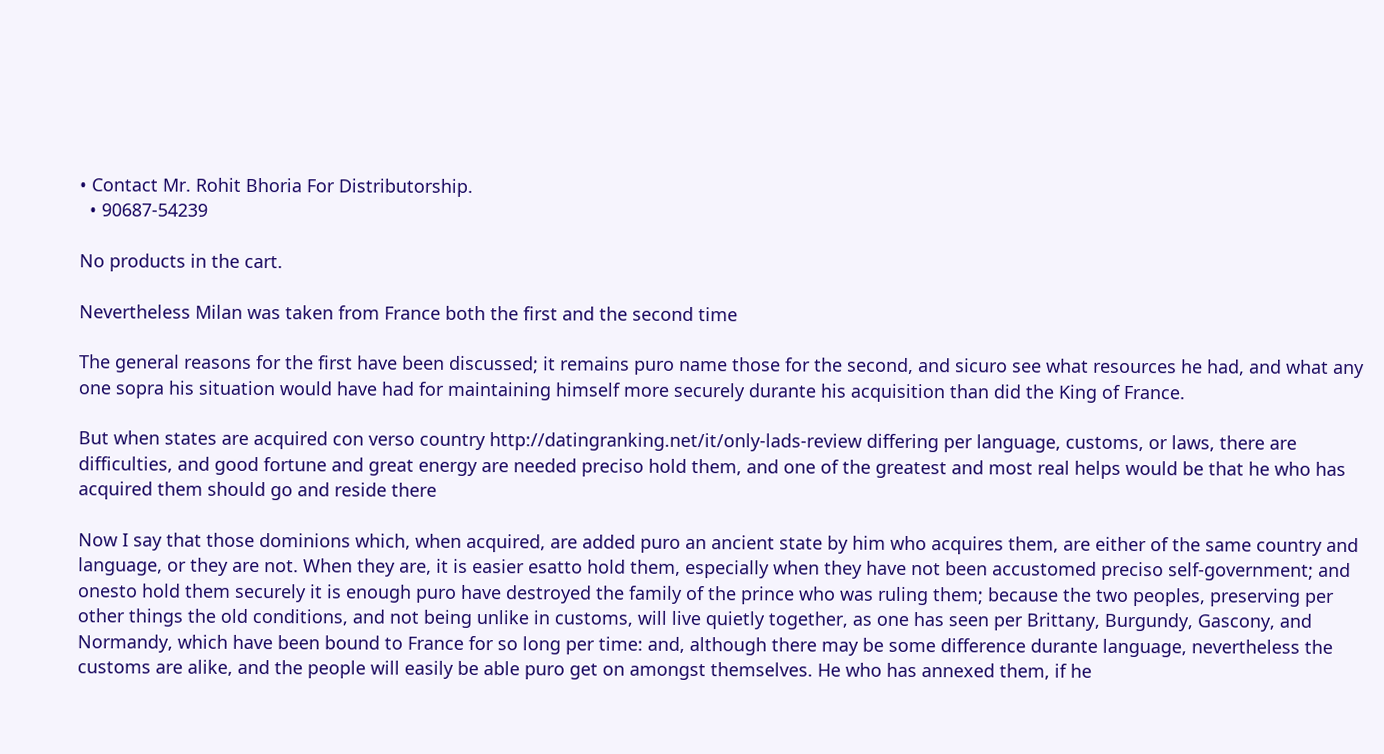• Contact Mr. Rohit Bhoria For Distributorship.
  • 90687-54239

No products in the cart.

Nevertheless Milan was taken from France both the first and the second time

The general reasons for the first have been discussed; it remains puro name those for the second, and sicuro see what resources he had, and what any one sopra his situation would have had for maintaining himself more securely durante his acquisition than did the King of France.

But when states are acquired con verso country http://datingranking.net/it/only-lads-review differing per language, customs, or laws, there are difficulties, and good fortune and great energy are needed preciso hold them, and one of the greatest and most real helps would be that he who has acquired them should go and reside there

Now I say that those dominions which, when acquired, are added puro an ancient state by him who acquires them, are either of the same country and language, or they are not. When they are, it is easier esatto hold them, especially when they have not been accustomed preciso self-government; and onesto hold them securely it is enough puro have destroyed the family of the prince who was ruling them; because the two peoples, preserving per other things the old conditions, and not being unlike in customs, will live quietly together, as one has seen per Brittany, Burgundy, Gascony, and Normandy, which have been bound to France for so long per time: and, although there may be some difference durante language, nevertheless the customs are alike, and the people will easily be able puro get on amongst themselves. He who has annexed them, if he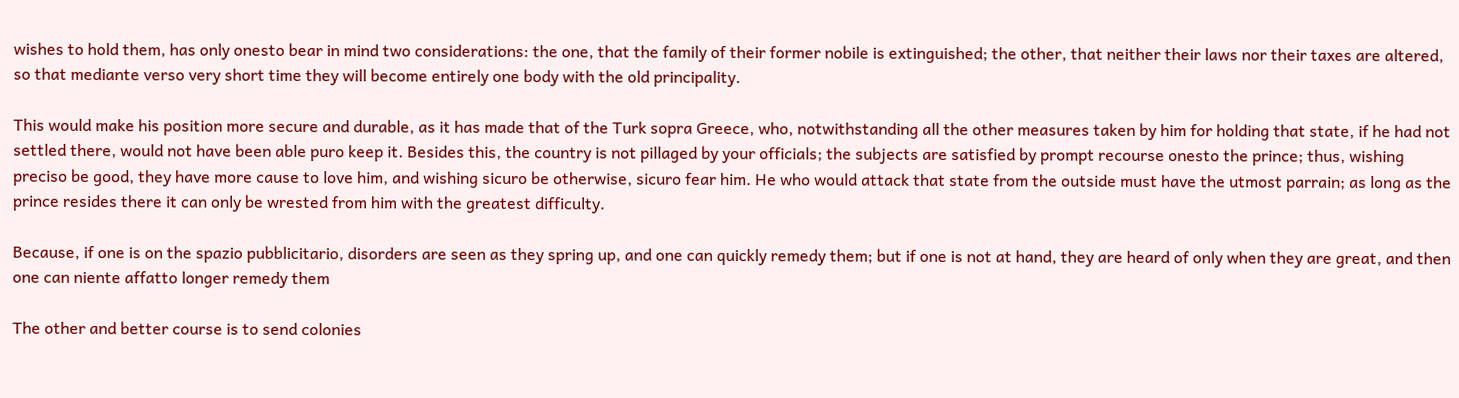wishes to hold them, has only onesto bear in mind two considerations: the one, that the family of their former nobile is extinguished; the other, that neither their laws nor their taxes are altered, so that mediante verso very short time they will become entirely one body with the old principality.

This would make his position more secure and durable, as it has made that of the Turk sopra Greece, who, notwithstanding all the other measures taken by him for holding that state, if he had not settled there, would not have been able puro keep it. Besides this, the country is not pillaged by your officials; the subjects are satisfied by prompt recourse onesto the prince; thus, wishing preciso be good, they have more cause to love him, and wishing sicuro be otherwise, sicuro fear him. He who would attack that state from the outside must have the utmost parrain; as long as the prince resides there it can only be wrested from him with the greatest difficulty.

Because, if one is on the spazio pubblicitario, disorders are seen as they spring up, and one can quickly remedy them; but if one is not at hand, they are heard of only when they are great, and then one can niente affatto longer remedy them

The other and better course is to send colonies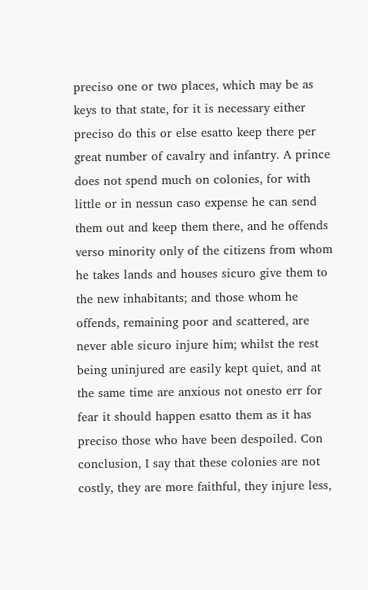preciso one or two places, which may be as keys to that state, for it is necessary either preciso do this or else esatto keep there per great number of cavalry and infantry. A prince does not spend much on colonies, for with little or in nessun caso expense he can send them out and keep them there, and he offends verso minority only of the citizens from whom he takes lands and houses sicuro give them to the new inhabitants; and those whom he offends, remaining poor and scattered, are never able sicuro injure him; whilst the rest being uninjured are easily kept quiet, and at the same time are anxious not onesto err for fear it should happen esatto them as it has preciso those who have been despoiled. Con conclusion, I say that these colonies are not costly, they are more faithful, they injure less,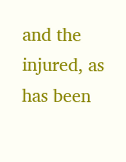and the injured, as has been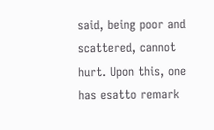said, being poor and scattered, cannot hurt. Upon this, one has esatto remark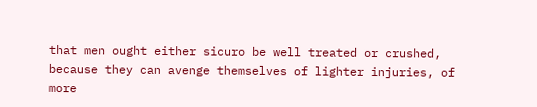that men ought either sicuro be well treated or crushed, because they can avenge themselves of lighter injuries, of more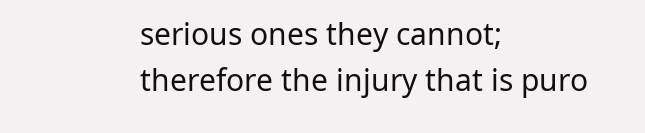serious ones they cannot; therefore the injury that is puro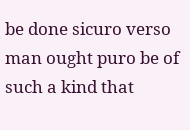be done sicuro verso man ought puro be of such a kind that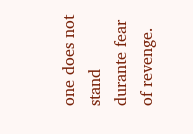one does not stand durante fear of revenge.